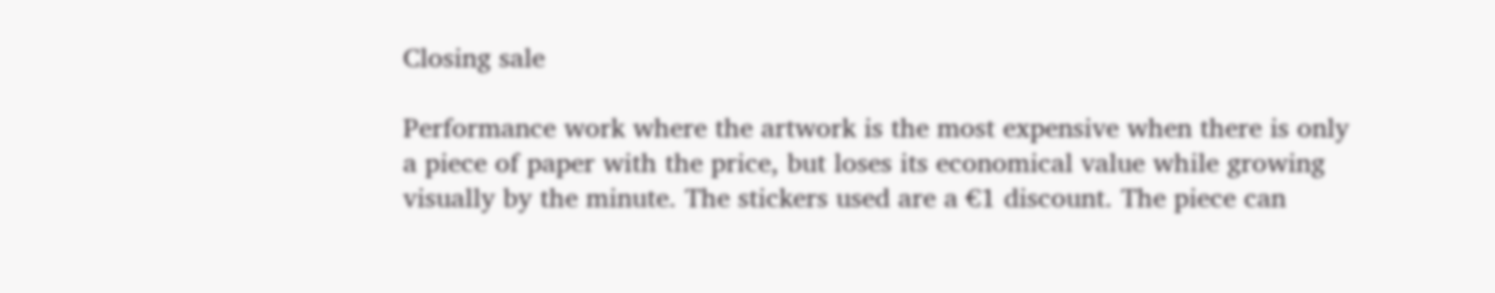Closing sale

Performance work where the artwork is the most expensive when there is only a piece of paper with the price, but loses its economical value while growing visually by the minute. The stickers used are a €1 discount. The piece can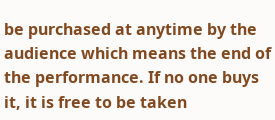be purchased at anytime by the audience which means the end of the performance. If no one buys it, it is free to be taken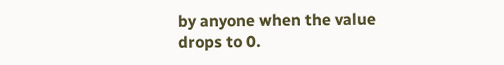by anyone when the value drops to 0.